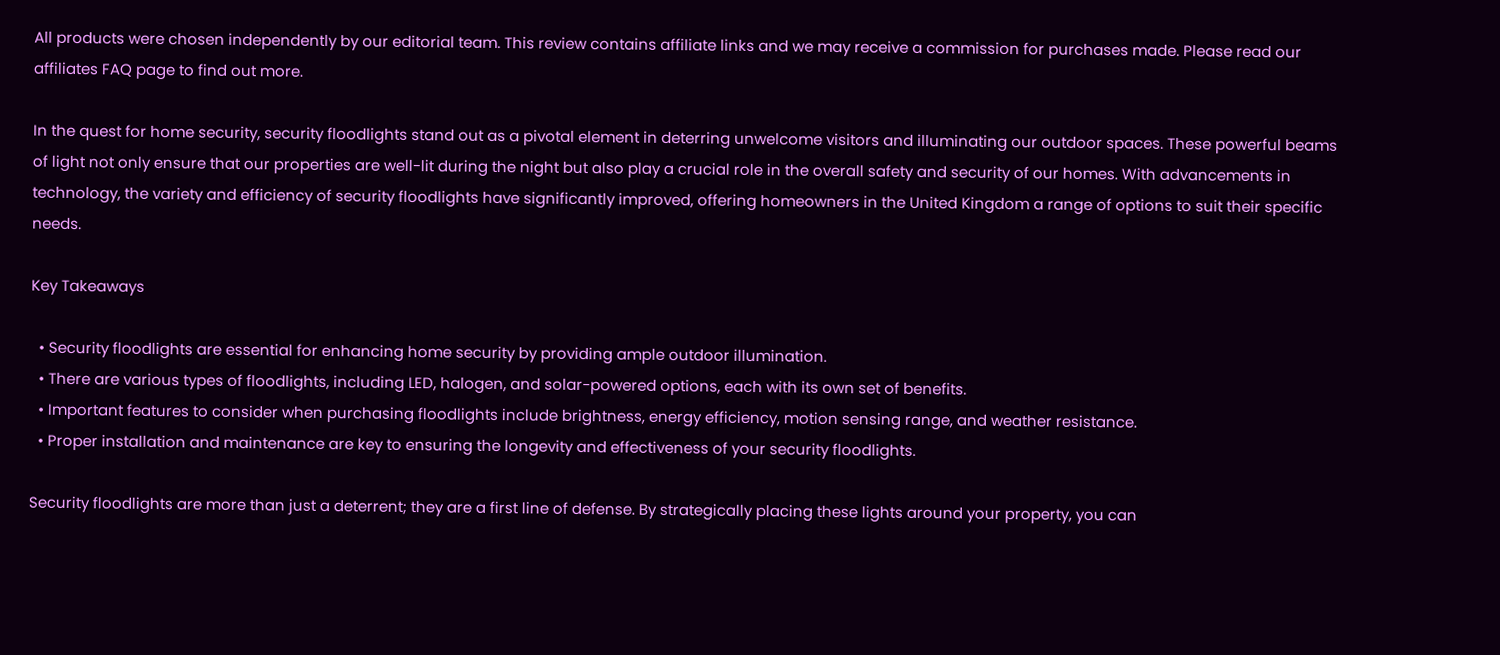All products were chosen independently by our editorial team. This review contains affiliate links and we may receive a commission for purchases made. Please read our affiliates FAQ page to find out more.

In the quest for home security, security floodlights stand out as a pivotal element in deterring unwelcome visitors and illuminating our outdoor spaces. These powerful beams of light not only ensure that our properties are well-lit during the night but also play a crucial role in the overall safety and security of our homes. With advancements in technology, the variety and efficiency of security floodlights have significantly improved, offering homeowners in the United Kingdom a range of options to suit their specific needs.

Key Takeaways

  • Security floodlights are essential for enhancing home security by providing ample outdoor illumination.
  • There are various types of floodlights, including LED, halogen, and solar-powered options, each with its own set of benefits.
  • Important features to consider when purchasing floodlights include brightness, energy efficiency, motion sensing range, and weather resistance.
  • Proper installation and maintenance are key to ensuring the longevity and effectiveness of your security floodlights.

Security floodlights are more than just a deterrent; they are a first line of defense. By strategically placing these lights around your property, you can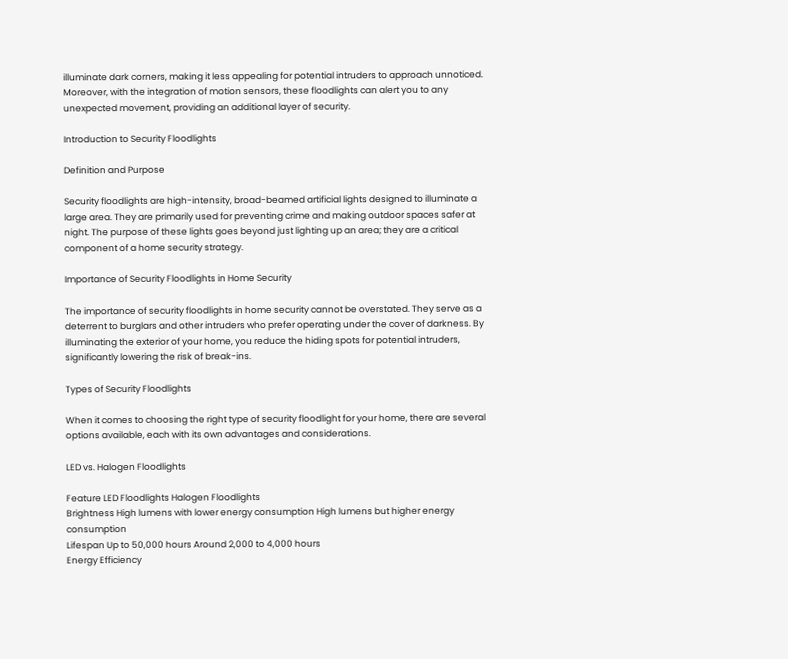illuminate dark corners, making it less appealing for potential intruders to approach unnoticed. Moreover, with the integration of motion sensors, these floodlights can alert you to any unexpected movement, providing an additional layer of security.

Introduction to Security Floodlights

Definition and Purpose

Security floodlights are high-intensity, broad-beamed artificial lights designed to illuminate a large area. They are primarily used for preventing crime and making outdoor spaces safer at night. The purpose of these lights goes beyond just lighting up an area; they are a critical component of a home security strategy.

Importance of Security Floodlights in Home Security

The importance of security floodlights in home security cannot be overstated. They serve as a deterrent to burglars and other intruders who prefer operating under the cover of darkness. By illuminating the exterior of your home, you reduce the hiding spots for potential intruders, significantly lowering the risk of break-ins.

Types of Security Floodlights

When it comes to choosing the right type of security floodlight for your home, there are several options available, each with its own advantages and considerations.

LED vs. Halogen Floodlights

Feature LED Floodlights Halogen Floodlights
Brightness High lumens with lower energy consumption High lumens but higher energy consumption
Lifespan Up to 50,000 hours Around 2,000 to 4,000 hours
Energy Efficiency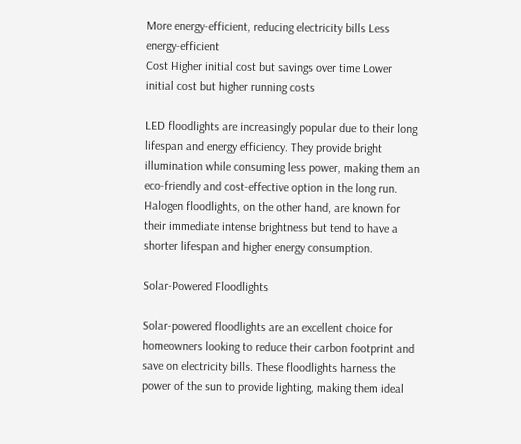More energy-efficient, reducing electricity bills Less energy-efficient
Cost Higher initial cost but savings over time Lower initial cost but higher running costs

LED floodlights are increasingly popular due to their long lifespan and energy efficiency. They provide bright illumination while consuming less power, making them an eco-friendly and cost-effective option in the long run. Halogen floodlights, on the other hand, are known for their immediate intense brightness but tend to have a shorter lifespan and higher energy consumption.

Solar-Powered Floodlights

Solar-powered floodlights are an excellent choice for homeowners looking to reduce their carbon footprint and save on electricity bills. These floodlights harness the power of the sun to provide lighting, making them ideal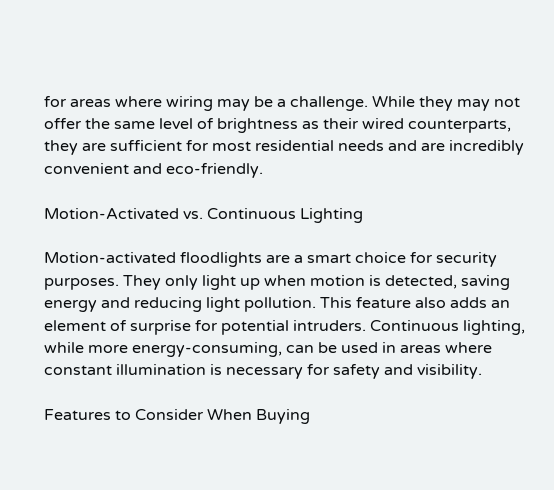for areas where wiring may be a challenge. While they may not offer the same level of brightness as their wired counterparts, they are sufficient for most residential needs and are incredibly convenient and eco-friendly.

Motion-Activated vs. Continuous Lighting

Motion-activated floodlights are a smart choice for security purposes. They only light up when motion is detected, saving energy and reducing light pollution. This feature also adds an element of surprise for potential intruders. Continuous lighting, while more energy-consuming, can be used in areas where constant illumination is necessary for safety and visibility.

Features to Consider When Buying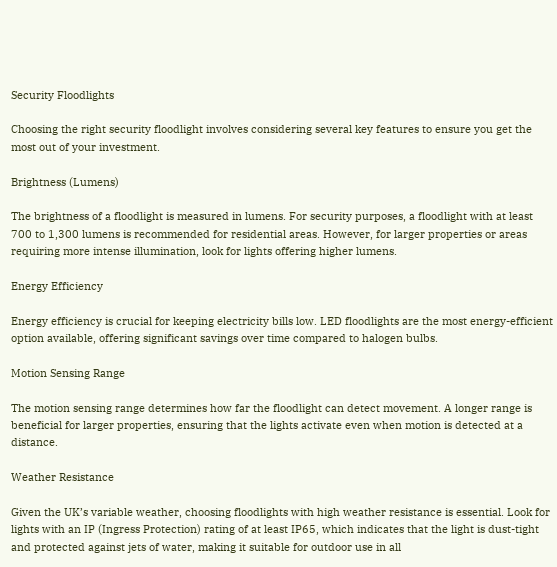Security Floodlights

Choosing the right security floodlight involves considering several key features to ensure you get the most out of your investment.

Brightness (Lumens)

The brightness of a floodlight is measured in lumens. For security purposes, a floodlight with at least 700 to 1,300 lumens is recommended for residential areas. However, for larger properties or areas requiring more intense illumination, look for lights offering higher lumens.

Energy Efficiency

Energy efficiency is crucial for keeping electricity bills low. LED floodlights are the most energy-efficient option available, offering significant savings over time compared to halogen bulbs.

Motion Sensing Range

The motion sensing range determines how far the floodlight can detect movement. A longer range is beneficial for larger properties, ensuring that the lights activate even when motion is detected at a distance.

Weather Resistance

Given the UK’s variable weather, choosing floodlights with high weather resistance is essential. Look for lights with an IP (Ingress Protection) rating of at least IP65, which indicates that the light is dust-tight and protected against jets of water, making it suitable for outdoor use in all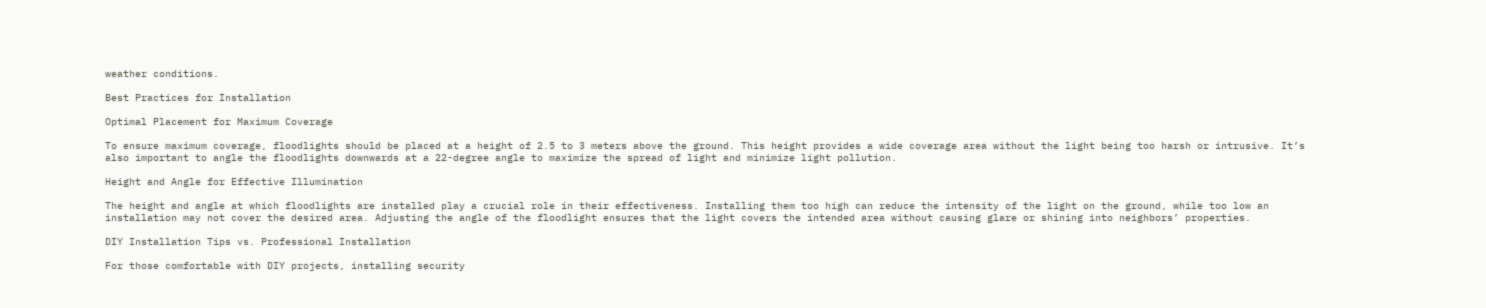weather conditions.

Best Practices for Installation

Optimal Placement for Maximum Coverage

To ensure maximum coverage, floodlights should be placed at a height of 2.5 to 3 meters above the ground. This height provides a wide coverage area without the light being too harsh or intrusive. It’s also important to angle the floodlights downwards at a 22-degree angle to maximize the spread of light and minimize light pollution.

Height and Angle for Effective Illumination

The height and angle at which floodlights are installed play a crucial role in their effectiveness. Installing them too high can reduce the intensity of the light on the ground, while too low an installation may not cover the desired area. Adjusting the angle of the floodlight ensures that the light covers the intended area without causing glare or shining into neighbors’ properties.

DIY Installation Tips vs. Professional Installation

For those comfortable with DIY projects, installing security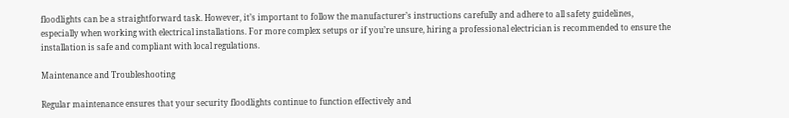floodlights can be a straightforward task. However, it’s important to follow the manufacturer’s instructions carefully and adhere to all safety guidelines, especially when working with electrical installations. For more complex setups or if you’re unsure, hiring a professional electrician is recommended to ensure the installation is safe and compliant with local regulations.

Maintenance and Troubleshooting

Regular maintenance ensures that your security floodlights continue to function effectively and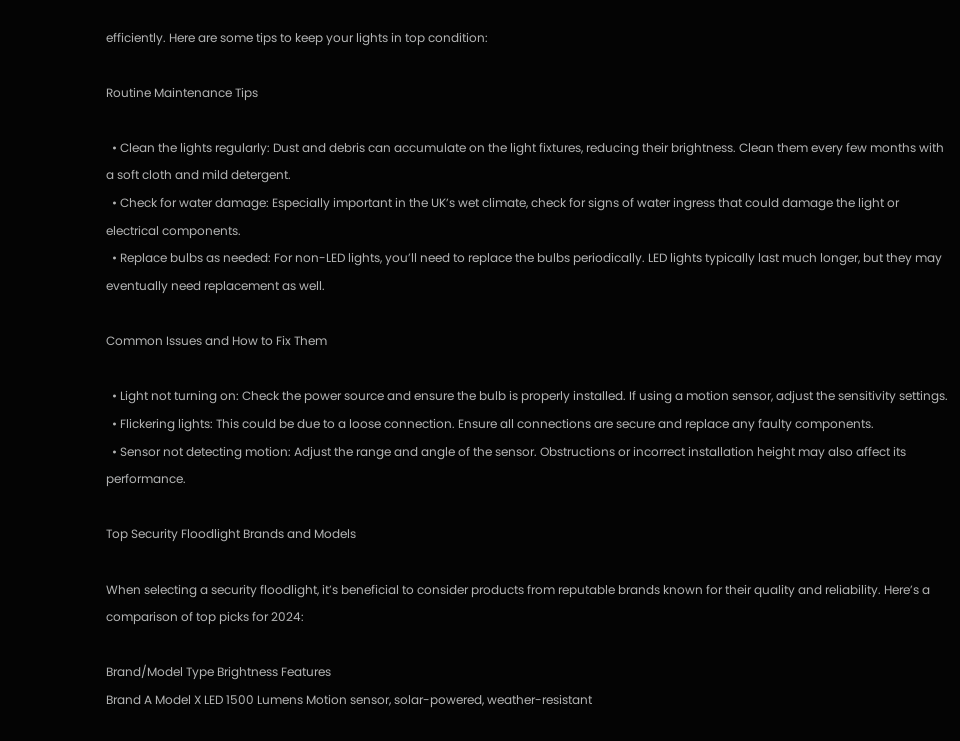efficiently. Here are some tips to keep your lights in top condition:

Routine Maintenance Tips

  • Clean the lights regularly: Dust and debris can accumulate on the light fixtures, reducing their brightness. Clean them every few months with a soft cloth and mild detergent.
  • Check for water damage: Especially important in the UK’s wet climate, check for signs of water ingress that could damage the light or electrical components.
  • Replace bulbs as needed: For non-LED lights, you’ll need to replace the bulbs periodically. LED lights typically last much longer, but they may eventually need replacement as well.

Common Issues and How to Fix Them

  • Light not turning on: Check the power source and ensure the bulb is properly installed. If using a motion sensor, adjust the sensitivity settings.
  • Flickering lights: This could be due to a loose connection. Ensure all connections are secure and replace any faulty components.
  • Sensor not detecting motion: Adjust the range and angle of the sensor. Obstructions or incorrect installation height may also affect its performance.

Top Security Floodlight Brands and Models

When selecting a security floodlight, it’s beneficial to consider products from reputable brands known for their quality and reliability. Here’s a comparison of top picks for 2024:

Brand/Model Type Brightness Features
Brand A Model X LED 1500 Lumens Motion sensor, solar-powered, weather-resistant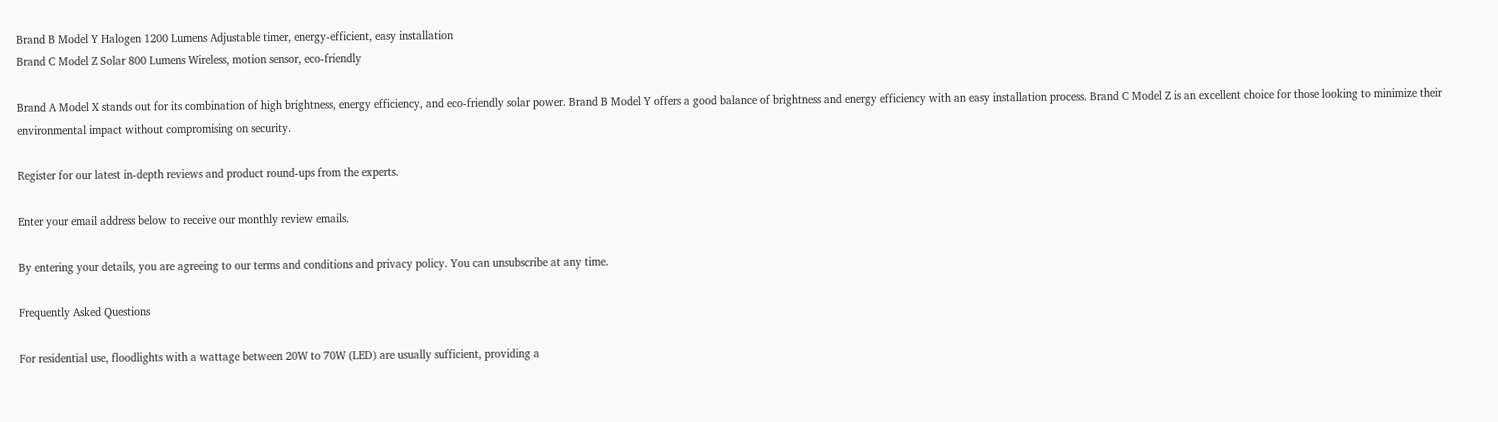Brand B Model Y Halogen 1200 Lumens Adjustable timer, energy-efficient, easy installation
Brand C Model Z Solar 800 Lumens Wireless, motion sensor, eco-friendly

Brand A Model X stands out for its combination of high brightness, energy efficiency, and eco-friendly solar power. Brand B Model Y offers a good balance of brightness and energy efficiency with an easy installation process. Brand C Model Z is an excellent choice for those looking to minimize their environmental impact without compromising on security.

Register for our latest in-depth reviews and product round-ups from the experts.

Enter your email address below to receive our monthly review emails.

By entering your details, you are agreeing to our terms and conditions and privacy policy. You can unsubscribe at any time.

Frequently Asked Questions

For residential use, floodlights with a wattage between 20W to 70W (LED) are usually sufficient, providing a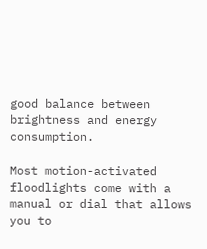good balance between brightness and energy consumption.

Most motion-activated floodlights come with a manual or dial that allows you to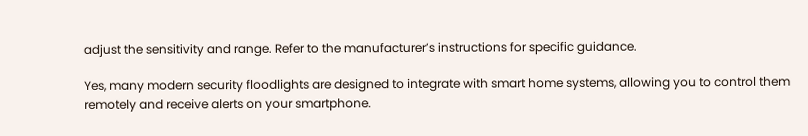adjust the sensitivity and range. Refer to the manufacturer’s instructions for specific guidance.

Yes, many modern security floodlights are designed to integrate with smart home systems, allowing you to control them remotely and receive alerts on your smartphone.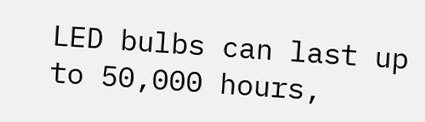LED bulbs can last up to 50,000 hours,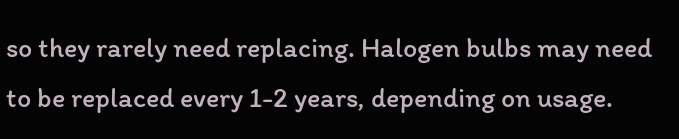so they rarely need replacing. Halogen bulbs may need to be replaced every 1-2 years, depending on usage.